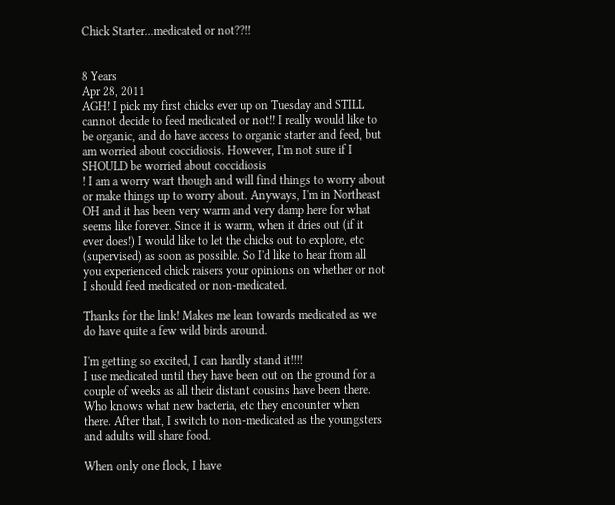Chick Starter...medicated or not??!!


8 Years
Apr 28, 2011
AGH! I pick my first chicks ever up on Tuesday and STILL cannot decide to feed medicated or not!! I really would like to be organic, and do have access to organic starter and feed, but am worried about coccidiosis. However, I'm not sure if I SHOULD be worried about coccidiosis
! I am a worry wart though and will find things to worry about or make things up to worry about. Anyways, I'm in Northeast OH and it has been very warm and very damp here for what seems like forever. Since it is warm, when it dries out (if it ever does!) I would like to let the chicks out to explore, etc (supervised) as soon as possible. So I'd like to hear from all you experienced chick raisers your opinions on whether or not I should feed medicated or non-medicated.

Thanks for the link! Makes me lean towards medicated as we do have quite a few wild birds around.

I'm getting so excited, I can hardly stand it!!!!
I use medicated until they have been out on the ground for a couple of weeks as all their distant cousins have been there. Who knows what new bacteria, etc they encounter when there. After that, I switch to non-medicated as the youngsters and adults will share food.

When only one flock, I have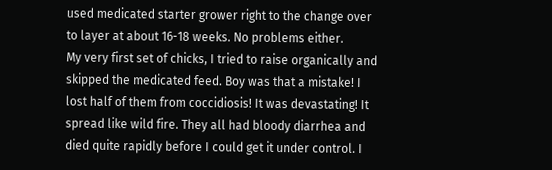used medicated starter grower right to the change over to layer at about 16-18 weeks. No problems either.
My very first set of chicks, I tried to raise organically and skipped the medicated feed. Boy was that a mistake! I lost half of them from coccidiosis! It was devastating! It spread like wild fire. They all had bloody diarrhea and died quite rapidly before I could get it under control. I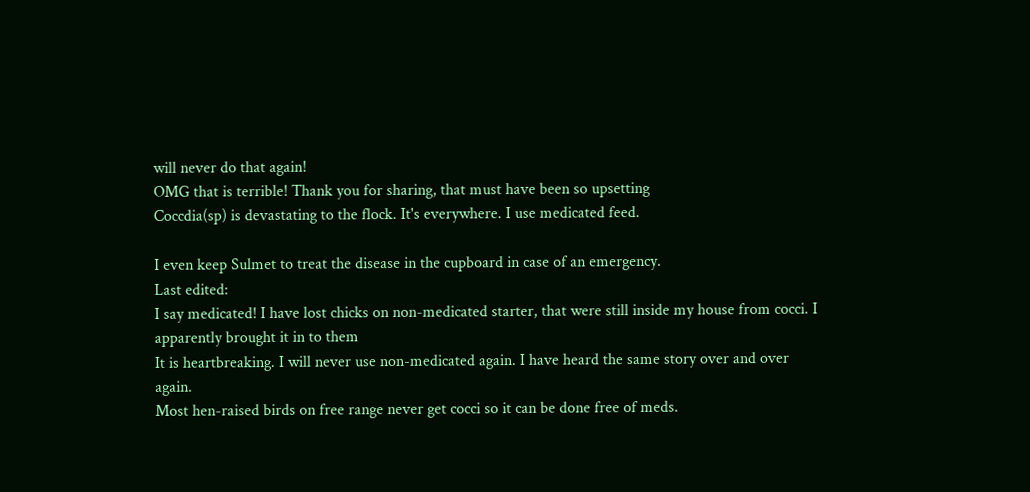will never do that again!
OMG that is terrible! Thank you for sharing, that must have been so upsetting
Coccdia(sp) is devastating to the flock. It's everywhere. I use medicated feed.

I even keep Sulmet to treat the disease in the cupboard in case of an emergency.
Last edited:
I say medicated! I have lost chicks on non-medicated starter, that were still inside my house from cocci. I apparently brought it in to them
It is heartbreaking. I will never use non-medicated again. I have heard the same story over and over again.
Most hen-raised birds on free range never get cocci so it can be done free of meds.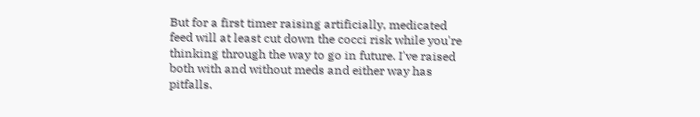But for a first timer raising artificially, medicated feed will at least cut down the cocci risk while you're thinking through the way to go in future. I've raised both with and without meds and either way has pitfalls.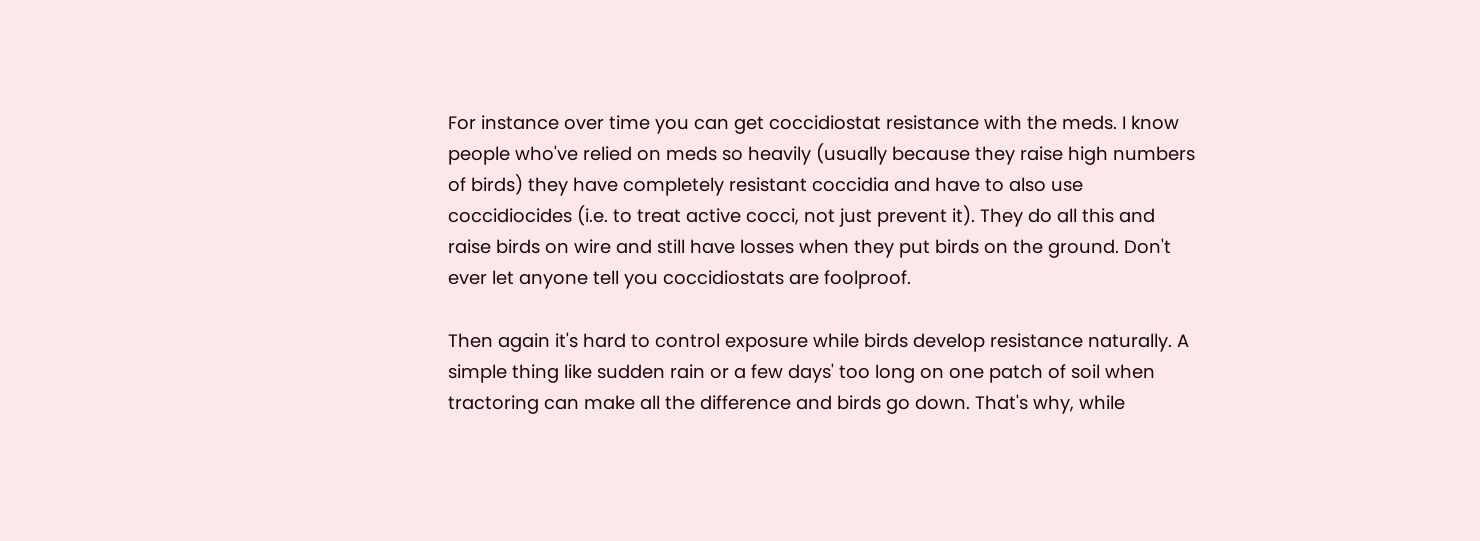For instance over time you can get coccidiostat resistance with the meds. I know people who've relied on meds so heavily (usually because they raise high numbers of birds) they have completely resistant coccidia and have to also use coccidiocides (i.e. to treat active cocci, not just prevent it). They do all this and raise birds on wire and still have losses when they put birds on the ground. Don't ever let anyone tell you coccidiostats are foolproof.

Then again it's hard to control exposure while birds develop resistance naturally. A simple thing like sudden rain or a few days' too long on one patch of soil when tractoring can make all the difference and birds go down. That's why, while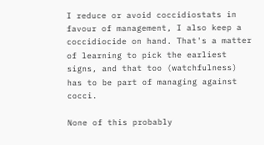I reduce or avoid coccidiostats in favour of management, I also keep a coccidiocide on hand. That's a matter of learning to pick the earliest signs, and that too (watchfulness) has to be part of managing against cocci.

None of this probably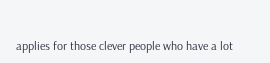applies for those clever people who have a lot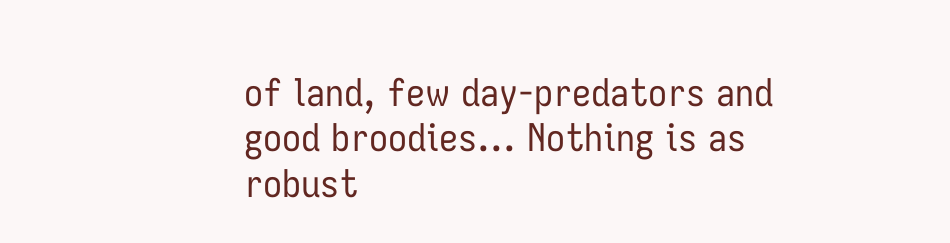of land, few day-predators and good broodies... Nothing is as robust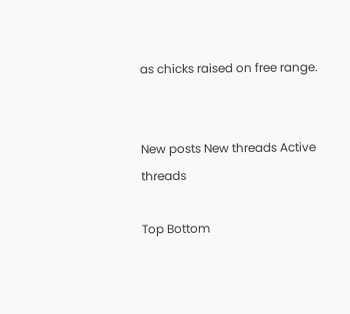as chicks raised on free range.


New posts New threads Active threads

Top Bottom